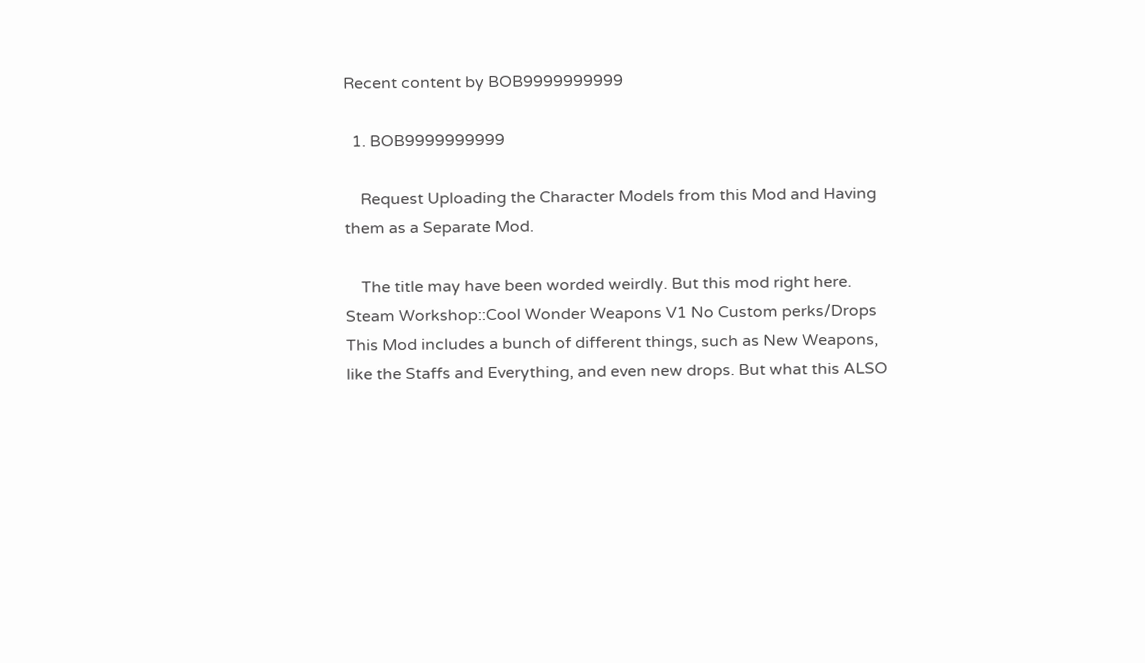Recent content by BOB9999999999

  1. BOB9999999999

    Request Uploading the Character Models from this Mod and Having them as a Separate Mod.

    The title may have been worded weirdly. But this mod right here. Steam Workshop::Cool Wonder Weapons V1 No Custom perks/Drops This Mod includes a bunch of different things, such as New Weapons, like the Staffs and Everything, and even new drops. But what this ALSO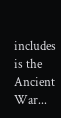includes is the Ancient War...